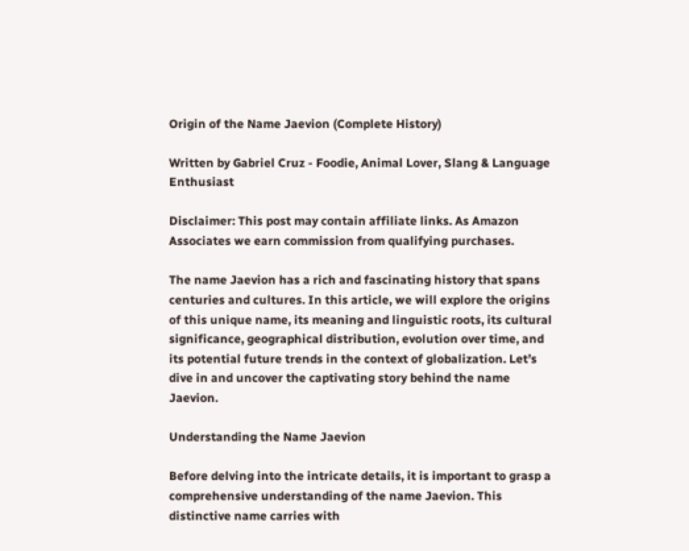Origin of the Name Jaevion (Complete History)

Written by Gabriel Cruz - Foodie, Animal Lover, Slang & Language Enthusiast

Disclaimer: This post may contain affiliate links. As Amazon Associates we earn commission from qualifying purchases.

The name Jaevion has a rich and fascinating history that spans centuries and cultures. In this article, we will explore the origins of this unique name, its meaning and linguistic roots, its cultural significance, geographical distribution, evolution over time, and its potential future trends in the context of globalization. Let’s dive in and uncover the captivating story behind the name Jaevion.

Understanding the Name Jaevion

Before delving into the intricate details, it is important to grasp a comprehensive understanding of the name Jaevion. This distinctive name carries with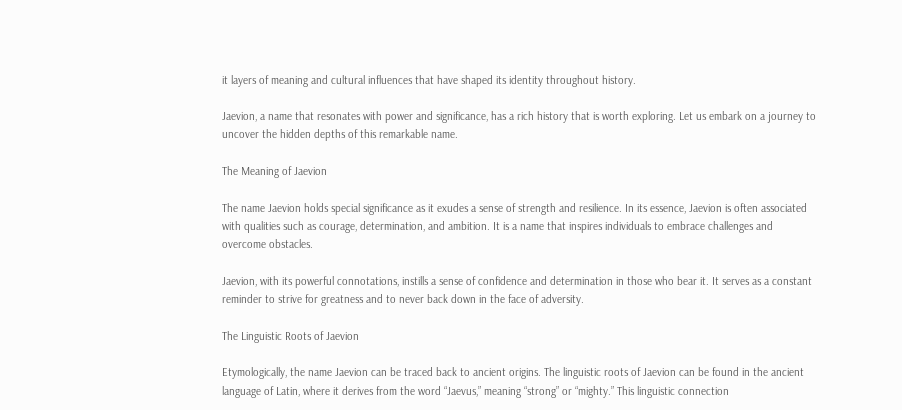it layers of meaning and cultural influences that have shaped its identity throughout history.

Jaevion, a name that resonates with power and significance, has a rich history that is worth exploring. Let us embark on a journey to uncover the hidden depths of this remarkable name.

The Meaning of Jaevion

The name Jaevion holds special significance as it exudes a sense of strength and resilience. In its essence, Jaevion is often associated with qualities such as courage, determination, and ambition. It is a name that inspires individuals to embrace challenges and overcome obstacles.

Jaevion, with its powerful connotations, instills a sense of confidence and determination in those who bear it. It serves as a constant reminder to strive for greatness and to never back down in the face of adversity.

The Linguistic Roots of Jaevion

Etymologically, the name Jaevion can be traced back to ancient origins. The linguistic roots of Jaevion can be found in the ancient language of Latin, where it derives from the word “Jaevus,” meaning “strong” or “mighty.” This linguistic connection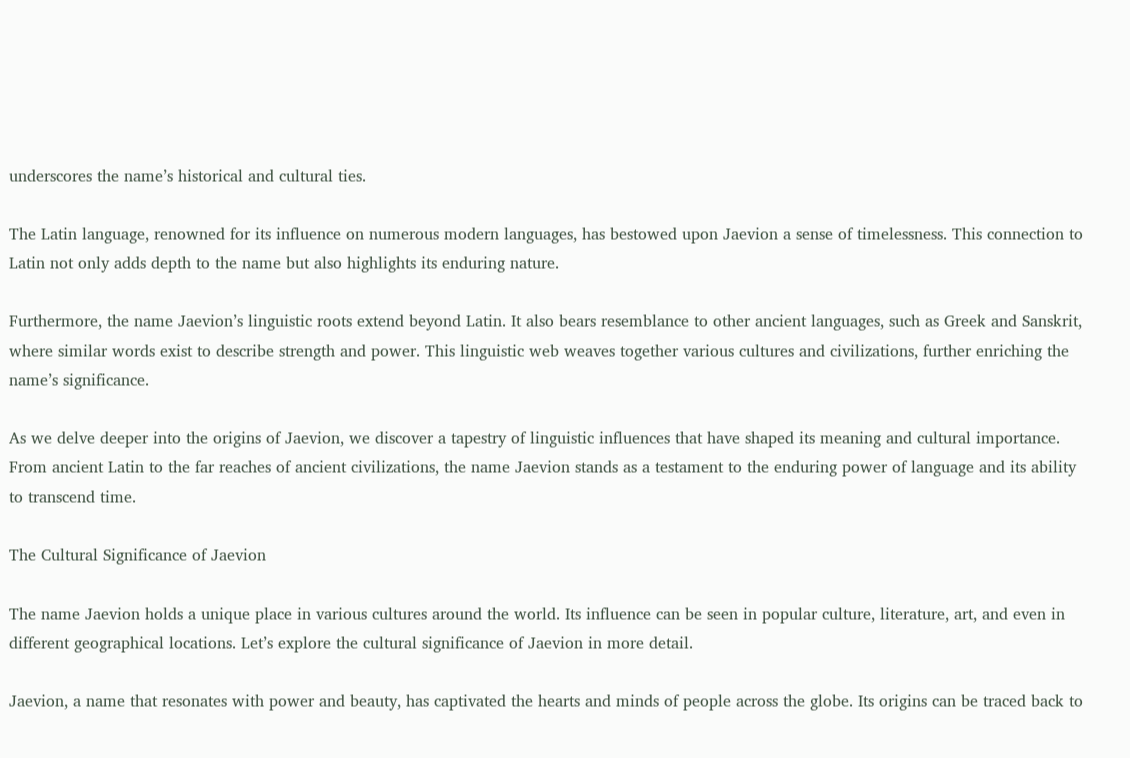underscores the name’s historical and cultural ties.

The Latin language, renowned for its influence on numerous modern languages, has bestowed upon Jaevion a sense of timelessness. This connection to Latin not only adds depth to the name but also highlights its enduring nature.

Furthermore, the name Jaevion’s linguistic roots extend beyond Latin. It also bears resemblance to other ancient languages, such as Greek and Sanskrit, where similar words exist to describe strength and power. This linguistic web weaves together various cultures and civilizations, further enriching the name’s significance.

As we delve deeper into the origins of Jaevion, we discover a tapestry of linguistic influences that have shaped its meaning and cultural importance. From ancient Latin to the far reaches of ancient civilizations, the name Jaevion stands as a testament to the enduring power of language and its ability to transcend time.

The Cultural Significance of Jaevion

The name Jaevion holds a unique place in various cultures around the world. Its influence can be seen in popular culture, literature, art, and even in different geographical locations. Let’s explore the cultural significance of Jaevion in more detail.

Jaevion, a name that resonates with power and beauty, has captivated the hearts and minds of people across the globe. Its origins can be traced back to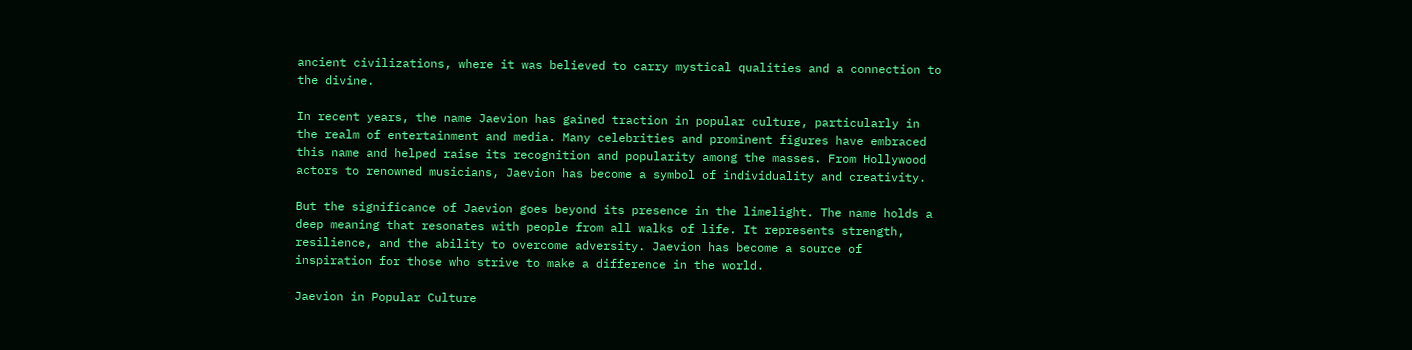ancient civilizations, where it was believed to carry mystical qualities and a connection to the divine.

In recent years, the name Jaevion has gained traction in popular culture, particularly in the realm of entertainment and media. Many celebrities and prominent figures have embraced this name and helped raise its recognition and popularity among the masses. From Hollywood actors to renowned musicians, Jaevion has become a symbol of individuality and creativity.

But the significance of Jaevion goes beyond its presence in the limelight. The name holds a deep meaning that resonates with people from all walks of life. It represents strength, resilience, and the ability to overcome adversity. Jaevion has become a source of inspiration for those who strive to make a difference in the world.

Jaevion in Popular Culture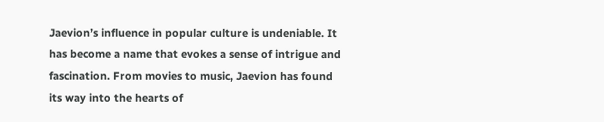Jaevion’s influence in popular culture is undeniable. It has become a name that evokes a sense of intrigue and fascination. From movies to music, Jaevion has found its way into the hearts of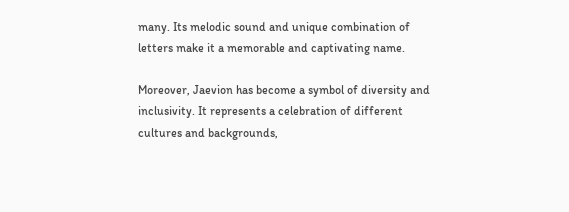many. Its melodic sound and unique combination of letters make it a memorable and captivating name.

Moreover, Jaevion has become a symbol of diversity and inclusivity. It represents a celebration of different cultures and backgrounds,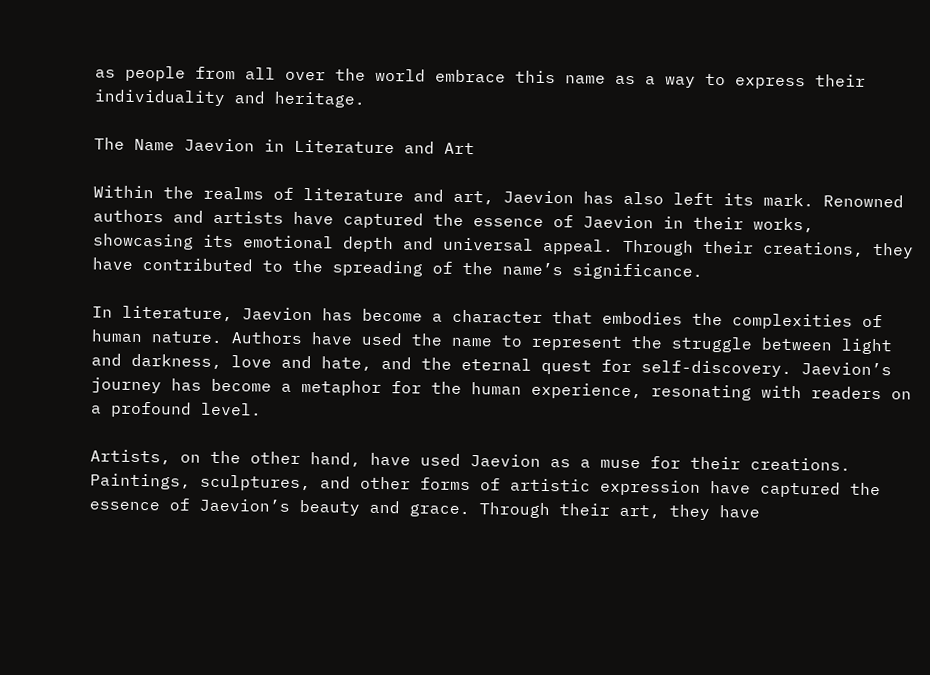as people from all over the world embrace this name as a way to express their individuality and heritage.

The Name Jaevion in Literature and Art

Within the realms of literature and art, Jaevion has also left its mark. Renowned authors and artists have captured the essence of Jaevion in their works, showcasing its emotional depth and universal appeal. Through their creations, they have contributed to the spreading of the name’s significance.

In literature, Jaevion has become a character that embodies the complexities of human nature. Authors have used the name to represent the struggle between light and darkness, love and hate, and the eternal quest for self-discovery. Jaevion’s journey has become a metaphor for the human experience, resonating with readers on a profound level.

Artists, on the other hand, have used Jaevion as a muse for their creations. Paintings, sculptures, and other forms of artistic expression have captured the essence of Jaevion’s beauty and grace. Through their art, they have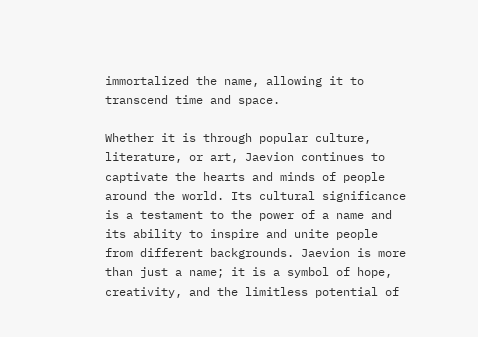immortalized the name, allowing it to transcend time and space.

Whether it is through popular culture, literature, or art, Jaevion continues to captivate the hearts and minds of people around the world. Its cultural significance is a testament to the power of a name and its ability to inspire and unite people from different backgrounds. Jaevion is more than just a name; it is a symbol of hope, creativity, and the limitless potential of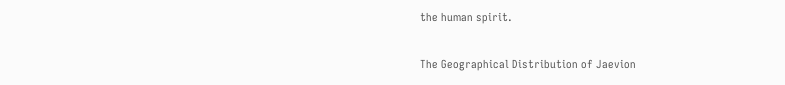the human spirit.

The Geographical Distribution of Jaevion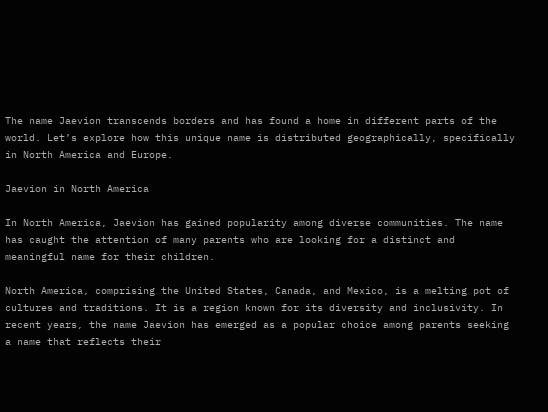The name Jaevion transcends borders and has found a home in different parts of the world. Let’s explore how this unique name is distributed geographically, specifically in North America and Europe.

Jaevion in North America

In North America, Jaevion has gained popularity among diverse communities. The name has caught the attention of many parents who are looking for a distinct and meaningful name for their children.

North America, comprising the United States, Canada, and Mexico, is a melting pot of cultures and traditions. It is a region known for its diversity and inclusivity. In recent years, the name Jaevion has emerged as a popular choice among parents seeking a name that reflects their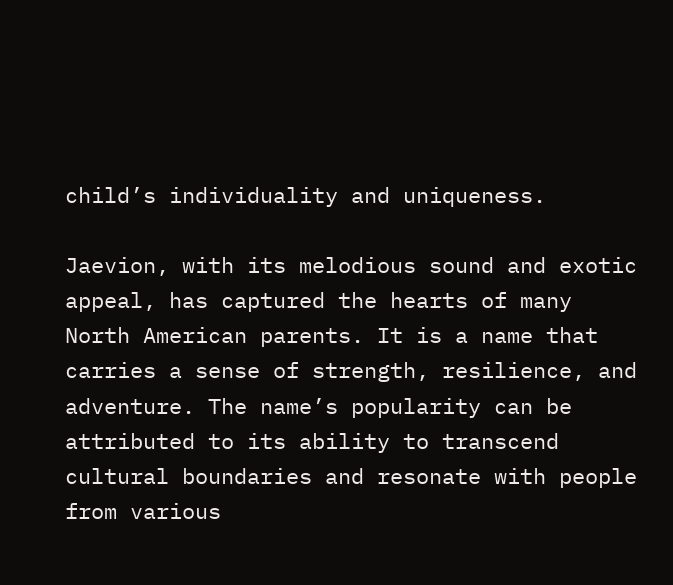child’s individuality and uniqueness.

Jaevion, with its melodious sound and exotic appeal, has captured the hearts of many North American parents. It is a name that carries a sense of strength, resilience, and adventure. The name’s popularity can be attributed to its ability to transcend cultural boundaries and resonate with people from various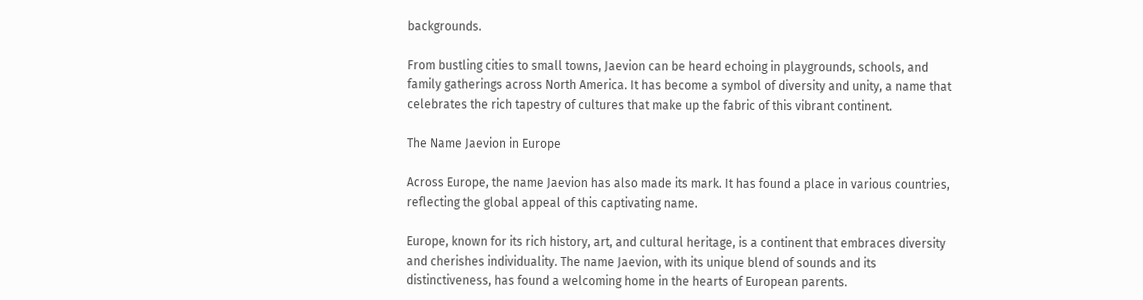backgrounds.

From bustling cities to small towns, Jaevion can be heard echoing in playgrounds, schools, and family gatherings across North America. It has become a symbol of diversity and unity, a name that celebrates the rich tapestry of cultures that make up the fabric of this vibrant continent.

The Name Jaevion in Europe

Across Europe, the name Jaevion has also made its mark. It has found a place in various countries, reflecting the global appeal of this captivating name.

Europe, known for its rich history, art, and cultural heritage, is a continent that embraces diversity and cherishes individuality. The name Jaevion, with its unique blend of sounds and its distinctiveness, has found a welcoming home in the hearts of European parents.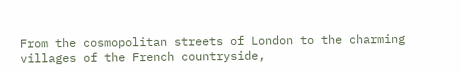From the cosmopolitan streets of London to the charming villages of the French countryside,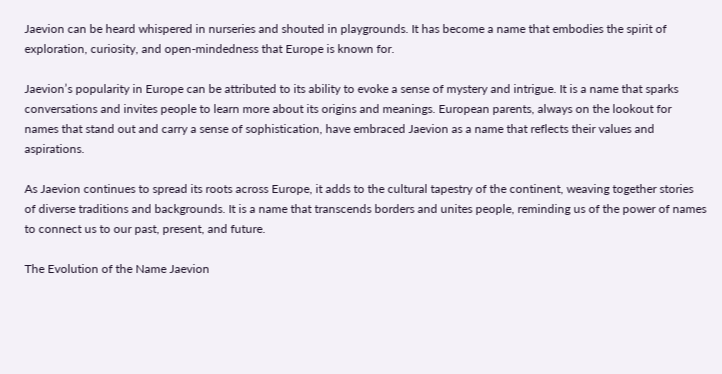Jaevion can be heard whispered in nurseries and shouted in playgrounds. It has become a name that embodies the spirit of exploration, curiosity, and open-mindedness that Europe is known for.

Jaevion’s popularity in Europe can be attributed to its ability to evoke a sense of mystery and intrigue. It is a name that sparks conversations and invites people to learn more about its origins and meanings. European parents, always on the lookout for names that stand out and carry a sense of sophistication, have embraced Jaevion as a name that reflects their values and aspirations.

As Jaevion continues to spread its roots across Europe, it adds to the cultural tapestry of the continent, weaving together stories of diverse traditions and backgrounds. It is a name that transcends borders and unites people, reminding us of the power of names to connect us to our past, present, and future.

The Evolution of the Name Jaevion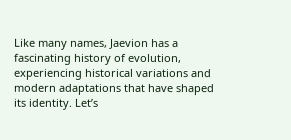Like many names, Jaevion has a fascinating history of evolution, experiencing historical variations and modern adaptations that have shaped its identity. Let’s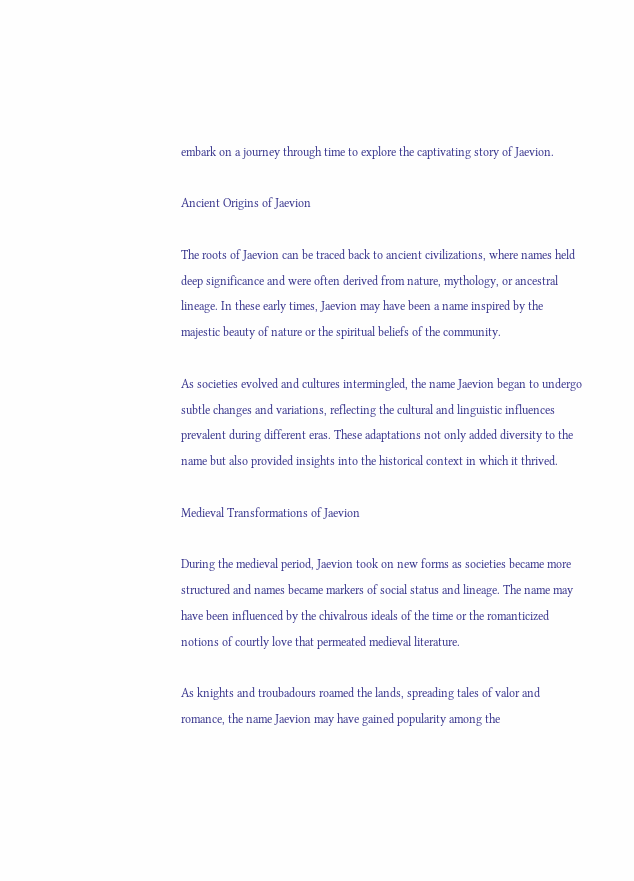embark on a journey through time to explore the captivating story of Jaevion.

Ancient Origins of Jaevion

The roots of Jaevion can be traced back to ancient civilizations, where names held deep significance and were often derived from nature, mythology, or ancestral lineage. In these early times, Jaevion may have been a name inspired by the majestic beauty of nature or the spiritual beliefs of the community.

As societies evolved and cultures intermingled, the name Jaevion began to undergo subtle changes and variations, reflecting the cultural and linguistic influences prevalent during different eras. These adaptations not only added diversity to the name but also provided insights into the historical context in which it thrived.

Medieval Transformations of Jaevion

During the medieval period, Jaevion took on new forms as societies became more structured and names became markers of social status and lineage. The name may have been influenced by the chivalrous ideals of the time or the romanticized notions of courtly love that permeated medieval literature.

As knights and troubadours roamed the lands, spreading tales of valor and romance, the name Jaevion may have gained popularity among the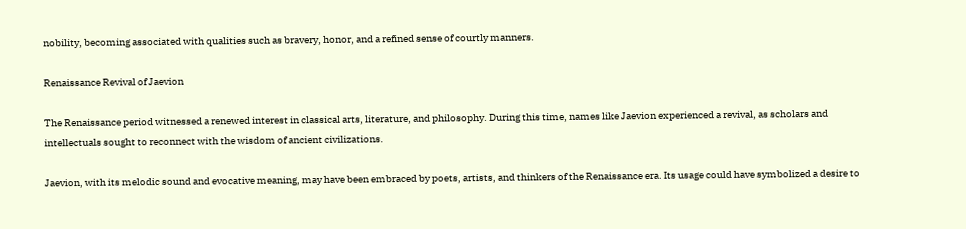nobility, becoming associated with qualities such as bravery, honor, and a refined sense of courtly manners.

Renaissance Revival of Jaevion

The Renaissance period witnessed a renewed interest in classical arts, literature, and philosophy. During this time, names like Jaevion experienced a revival, as scholars and intellectuals sought to reconnect with the wisdom of ancient civilizations.

Jaevion, with its melodic sound and evocative meaning, may have been embraced by poets, artists, and thinkers of the Renaissance era. Its usage could have symbolized a desire to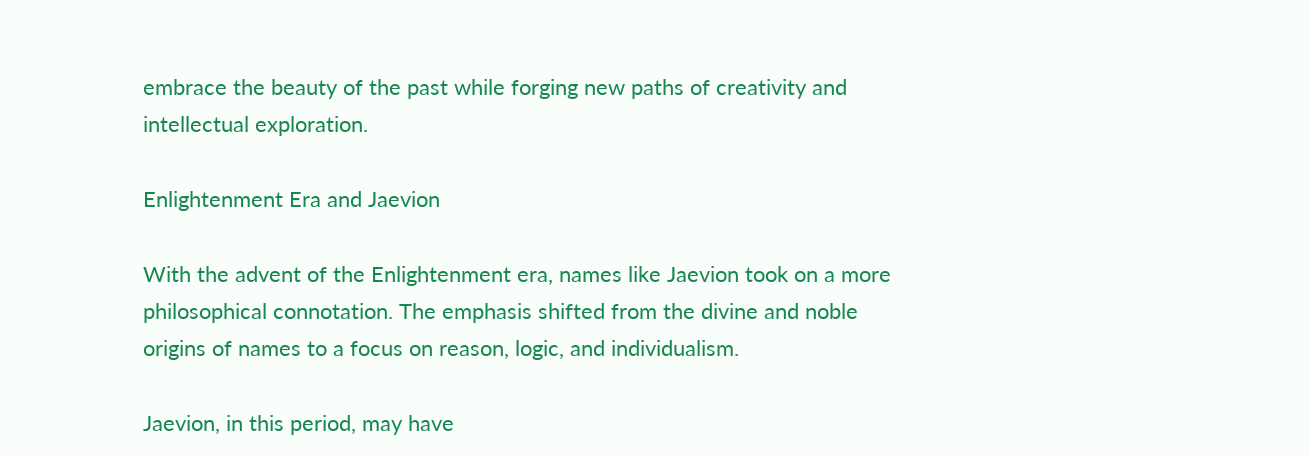embrace the beauty of the past while forging new paths of creativity and intellectual exploration.

Enlightenment Era and Jaevion

With the advent of the Enlightenment era, names like Jaevion took on a more philosophical connotation. The emphasis shifted from the divine and noble origins of names to a focus on reason, logic, and individualism.

Jaevion, in this period, may have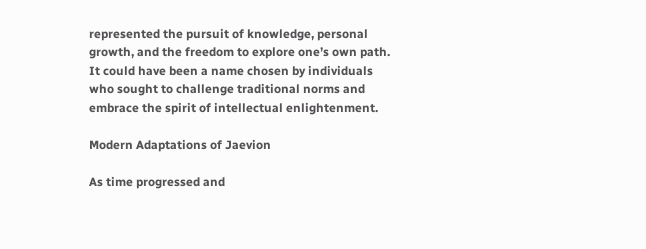represented the pursuit of knowledge, personal growth, and the freedom to explore one’s own path. It could have been a name chosen by individuals who sought to challenge traditional norms and embrace the spirit of intellectual enlightenment.

Modern Adaptations of Jaevion

As time progressed and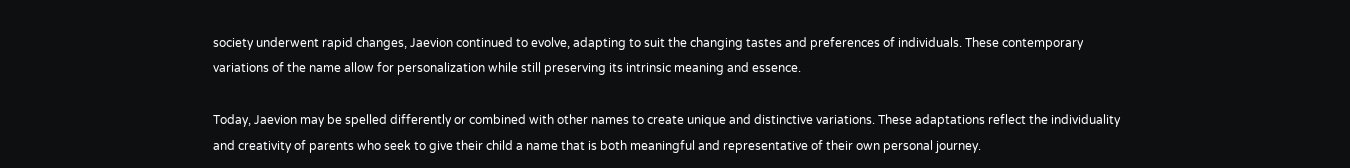society underwent rapid changes, Jaevion continued to evolve, adapting to suit the changing tastes and preferences of individuals. These contemporary variations of the name allow for personalization while still preserving its intrinsic meaning and essence.

Today, Jaevion may be spelled differently or combined with other names to create unique and distinctive variations. These adaptations reflect the individuality and creativity of parents who seek to give their child a name that is both meaningful and representative of their own personal journey.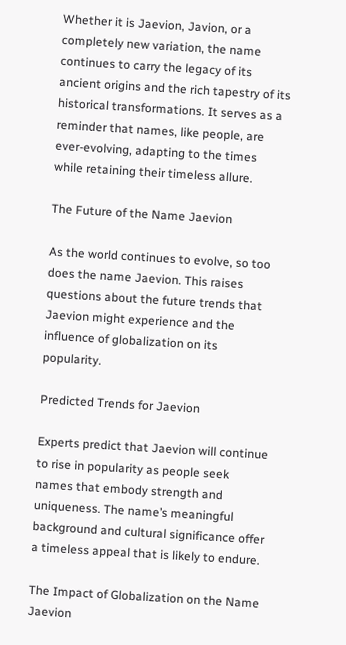Whether it is Jaevion, Javion, or a completely new variation, the name continues to carry the legacy of its ancient origins and the rich tapestry of its historical transformations. It serves as a reminder that names, like people, are ever-evolving, adapting to the times while retaining their timeless allure.

The Future of the Name Jaevion

As the world continues to evolve, so too does the name Jaevion. This raises questions about the future trends that Jaevion might experience and the influence of globalization on its popularity.

Predicted Trends for Jaevion

Experts predict that Jaevion will continue to rise in popularity as people seek names that embody strength and uniqueness. The name’s meaningful background and cultural significance offer a timeless appeal that is likely to endure.

The Impact of Globalization on the Name Jaevion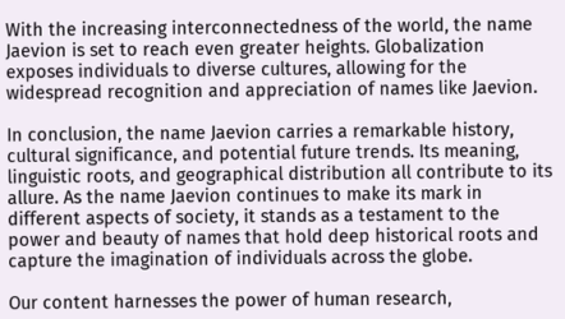With the increasing interconnectedness of the world, the name Jaevion is set to reach even greater heights. Globalization exposes individuals to diverse cultures, allowing for the widespread recognition and appreciation of names like Jaevion.

In conclusion, the name Jaevion carries a remarkable history, cultural significance, and potential future trends. Its meaning, linguistic roots, and geographical distribution all contribute to its allure. As the name Jaevion continues to make its mark in different aspects of society, it stands as a testament to the power and beauty of names that hold deep historical roots and capture the imagination of individuals across the globe.

Our content harnesses the power of human research,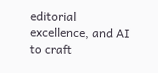editorial excellence, and AI to craft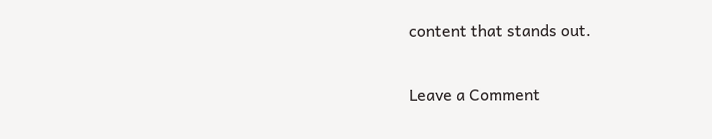content that stands out.

Leave a Comment